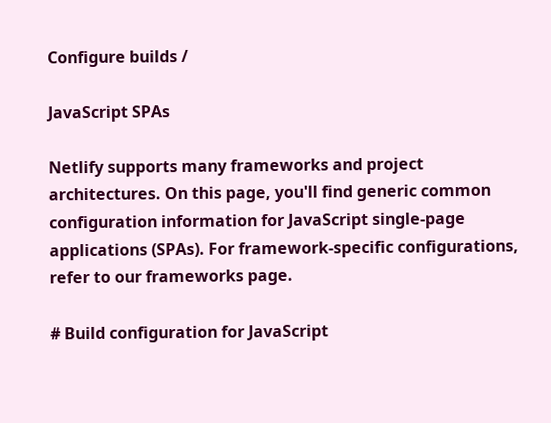Configure builds /

JavaScript SPAs

Netlify supports many frameworks and project architectures. On this page, you'll find generic common configuration information for JavaScript single-page applications (SPAs). For framework-specific configurations, refer to our frameworks page.

# Build configuration for JavaScript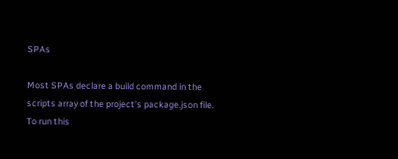SPAs

Most SPAs declare a build command in the scripts array of the project’s package.json file. To run this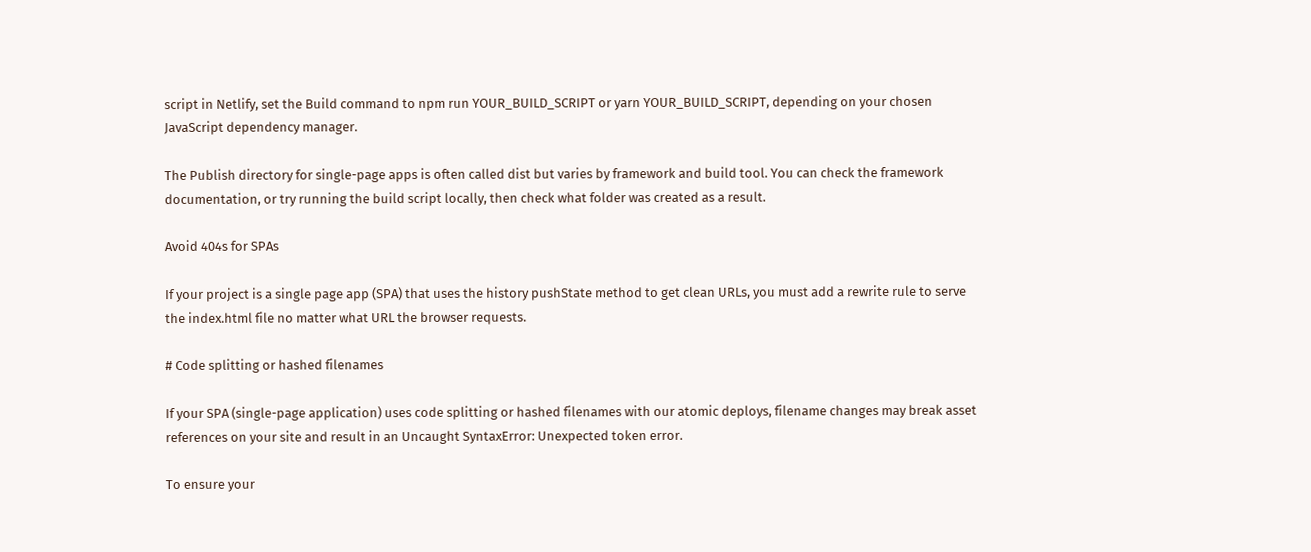script in Netlify, set the Build command to npm run YOUR_BUILD_SCRIPT or yarn YOUR_BUILD_SCRIPT, depending on your chosen JavaScript dependency manager.

The Publish directory for single-page apps is often called dist but varies by framework and build tool. You can check the framework documentation, or try running the build script locally, then check what folder was created as a result.

Avoid 404s for SPAs

If your project is a single page app (SPA) that uses the history pushState method to get clean URLs, you must add a rewrite rule to serve the index.html file no matter what URL the browser requests.

# Code splitting or hashed filenames

If your SPA (single-page application) uses code splitting or hashed filenames with our atomic deploys, filename changes may break asset references on your site and result in an Uncaught SyntaxError: Unexpected token error.

To ensure your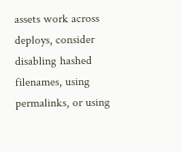assets work across deploys, consider disabling hashed filenames, using permalinks, or using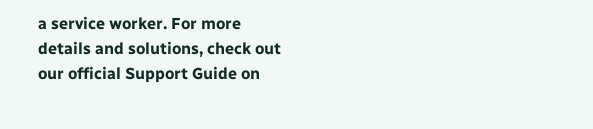a service worker. For more details and solutions, check out our official Support Guide on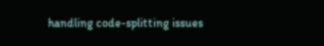handling code-splitting issues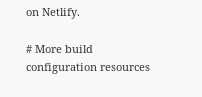on Netlify.

# More build configuration resources